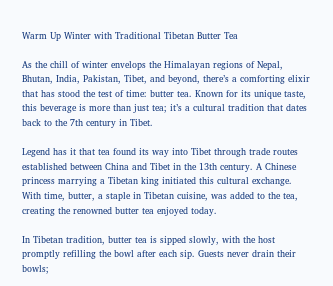Warm Up Winter with Traditional Tibetan Butter Tea

As the chill of winter envelops the Himalayan regions of Nepal, Bhutan, India, Pakistan, Tibet, and beyond, there’s a comforting elixir that has stood the test of time: butter tea. Known for its unique taste, this beverage is more than just tea; it’s a cultural tradition that dates back to the 7th century in Tibet.

Legend has it that tea found its way into Tibet through trade routes established between China and Tibet in the 13th century. A Chinese princess marrying a Tibetan king initiated this cultural exchange. With time, butter, a staple in Tibetan cuisine, was added to the tea, creating the renowned butter tea enjoyed today.

In Tibetan tradition, butter tea is sipped slowly, with the host promptly refilling the bowl after each sip. Guests never drain their bowls;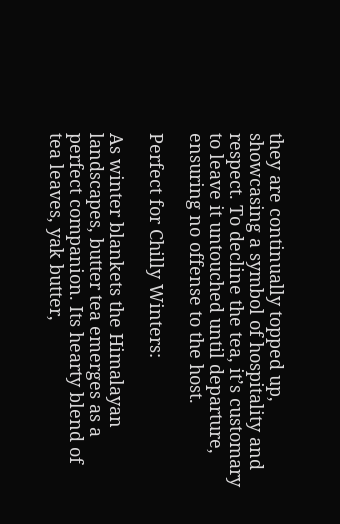they are continually topped up, showcasing a symbol of hospitality and respect. To decline the tea, it’s customary to leave it untouched until departure, ensuring no offense to the host.

Perfect for Chilly Winters:

As winter blankets the Himalayan landscapes, butter tea emerges as a perfect companion. Its hearty blend of tea leaves, yak butter,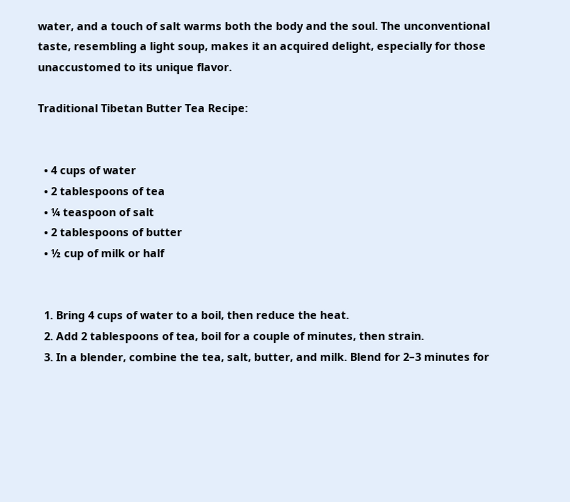water, and a touch of salt warms both the body and the soul. The unconventional taste, resembling a light soup, makes it an acquired delight, especially for those unaccustomed to its unique flavor.

Traditional Tibetan Butter Tea Recipe:


  • 4 cups of water
  • 2 tablespoons of tea
  • ¼ teaspoon of salt
  • 2 tablespoons of butter
  • ½ cup of milk or half


  1. Bring 4 cups of water to a boil, then reduce the heat.
  2. Add 2 tablespoons of tea, boil for a couple of minutes, then strain.
  3. In a blender, combine the tea, salt, butter, and milk. Blend for 2–3 minutes for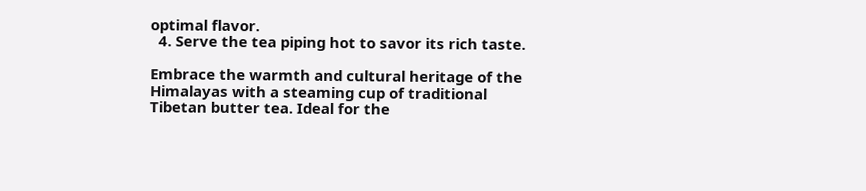optimal flavor.
  4. Serve the tea piping hot to savor its rich taste.

Embrace the warmth and cultural heritage of the Himalayas with a steaming cup of traditional Tibetan butter tea. Ideal for the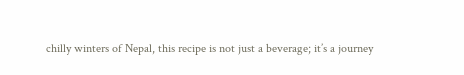chilly winters of Nepal, this recipe is not just a beverage; it’s a journey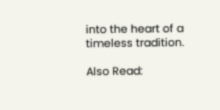into the heart of a timeless tradition.

Also Read: